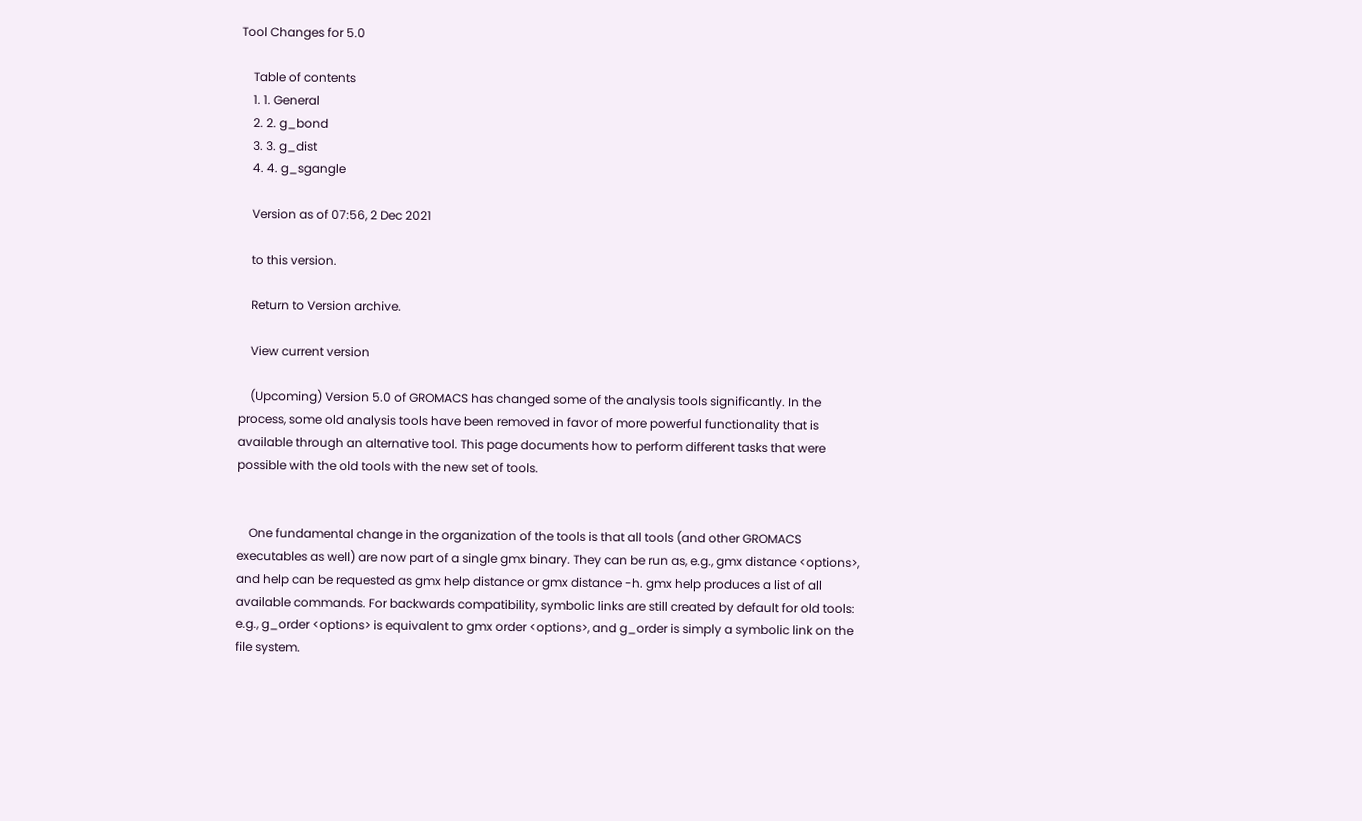Tool Changes for 5.0

    Table of contents
    1. 1. General
    2. 2. g_bond
    3. 3. g_dist
    4. 4. g_sgangle

    Version as of 07:56, 2 Dec 2021

    to this version.

    Return to Version archive.

    View current version

    (Upcoming) Version 5.0 of GROMACS has changed some of the analysis tools significantly. In the process, some old analysis tools have been removed in favor of more powerful functionality that is available through an alternative tool. This page documents how to perform different tasks that were possible with the old tools with the new set of tools.


    One fundamental change in the organization of the tools is that all tools (and other GROMACS executables as well) are now part of a single gmx binary. They can be run as, e.g., gmx distance <options>, and help can be requested as gmx help distance or gmx distance -h. gmx help produces a list of all available commands. For backwards compatibility, symbolic links are still created by default for old tools: e.g., g_order <options> is equivalent to gmx order <options>, and g_order is simply a symbolic link on the file system.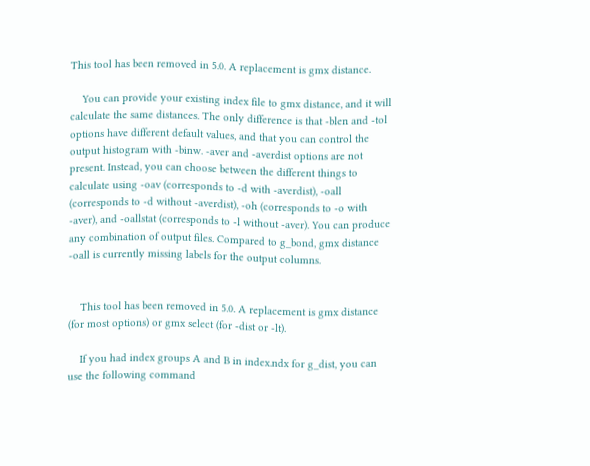This tool has been removed in 5.0. A replacement is gmx distance.

    You can provide your existing index file to gmx distance, and it will calculate the same distances. The only difference is that -blen and -tol options have different default values, and that you can control the output histogram with -binw. -aver and -averdist options are not present. Instead, you can choose between the different things to calculate using -oav (corresponds to -d with -averdist), -oall (corresponds to -d without -averdist), -oh (corresponds to -o with -aver), and -oallstat (corresponds to -l without -aver). You can produce any combination of output files. Compared to g_bond, gmx distance -oall is currently missing labels for the output columns.


    This tool has been removed in 5.0. A replacement is gmx distance (for most options) or gmx select (for -dist or -lt).

    If you had index groups A and B in index.ndx for g_dist, you can use the following command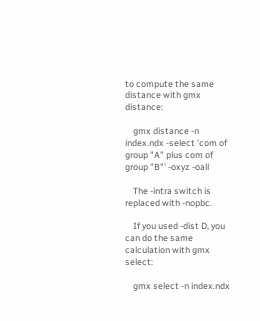to compute the same distance with gmx distance:

    gmx distance -n index.ndx -select 'com of group "A" plus com of group "B"' -oxyz -oall

    The -intra switch is replaced with -nopbc.

    If you used -dist D, you can do the same calculation with gmx select:

    gmx select -n index.ndx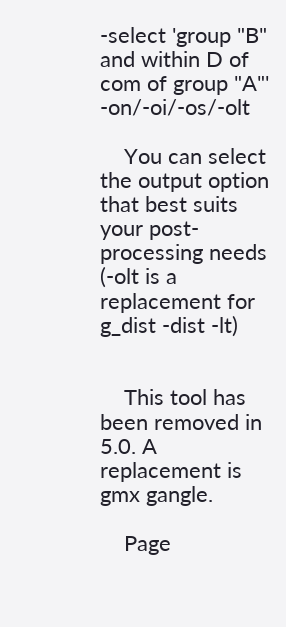-select 'group "B" and within D of com of group "A"' -on/-oi/-os/-olt

    You can select the output option that best suits your post-processing needs (-olt is a replacement for g_dist -dist -lt)


    This tool has been removed in 5.0. A replacement is gmx gangle.

    Page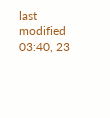last modified 03:40, 23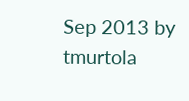Sep 2013 by tmurtola